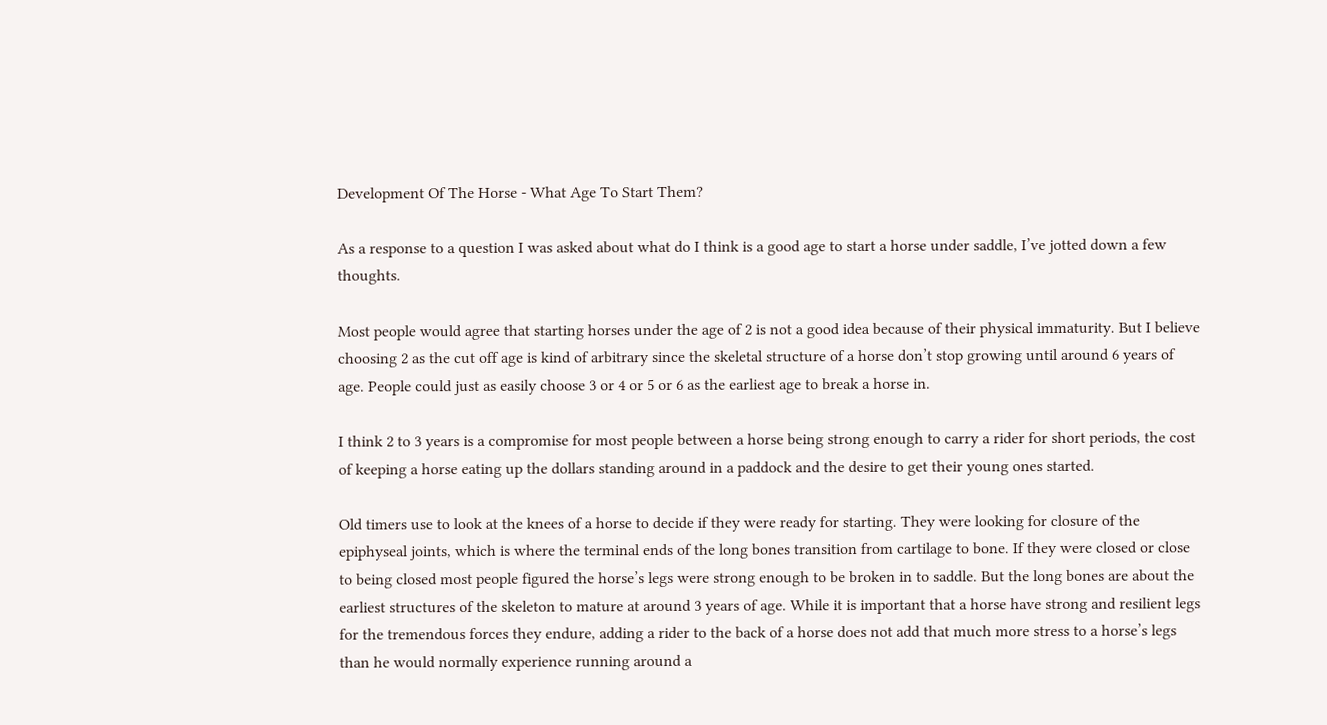Development Of The Horse - What Age To Start Them?

As a response to a question I was asked about what do I think is a good age to start a horse under saddle, I’ve jotted down a few thoughts.

Most people would agree that starting horses under the age of 2 is not a good idea because of their physical immaturity. But I believe choosing 2 as the cut off age is kind of arbitrary since the skeletal structure of a horse don’t stop growing until around 6 years of age. People could just as easily choose 3 or 4 or 5 or 6 as the earliest age to break a horse in.

I think 2 to 3 years is a compromise for most people between a horse being strong enough to carry a rider for short periods, the cost of keeping a horse eating up the dollars standing around in a paddock and the desire to get their young ones started.

Old timers use to look at the knees of a horse to decide if they were ready for starting. They were looking for closure of the epiphyseal joints, which is where the terminal ends of the long bones transition from cartilage to bone. If they were closed or close to being closed most people figured the horse’s legs were strong enough to be broken in to saddle. But the long bones are about the earliest structures of the skeleton to mature at around 3 years of age. While it is important that a horse have strong and resilient legs for the tremendous forces they endure, adding a rider to the back of a horse does not add that much more stress to a horse’s legs than he would normally experience running around a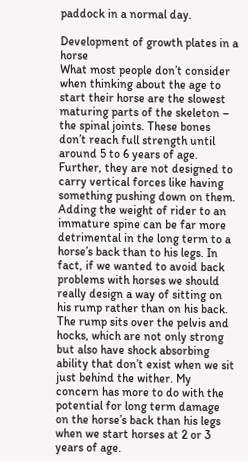paddock in a normal day.

Development of growth plates in a horse
What most people don’t consider when thinking about the age to start their horse are the slowest maturing parts of the skeleton – the spinal joints. These bones don’t reach full strength until around 5 to 6 years of age. Further, they are not designed to carry vertical forces like having something pushing down on them. Adding the weight of rider to an immature spine can be far more detrimental in the long term to a horse’s back than to his legs. In fact, if we wanted to avoid back problems with horses we should really design a way of sitting on his rump rather than on his back. The rump sits over the pelvis and hocks, which are not only strong but also have shock absorbing ability that don’t exist when we sit just behind the wither. My concern has more to do with the potential for long term damage on the horse’s back than his legs when we start horses at 2 or 3 years of age.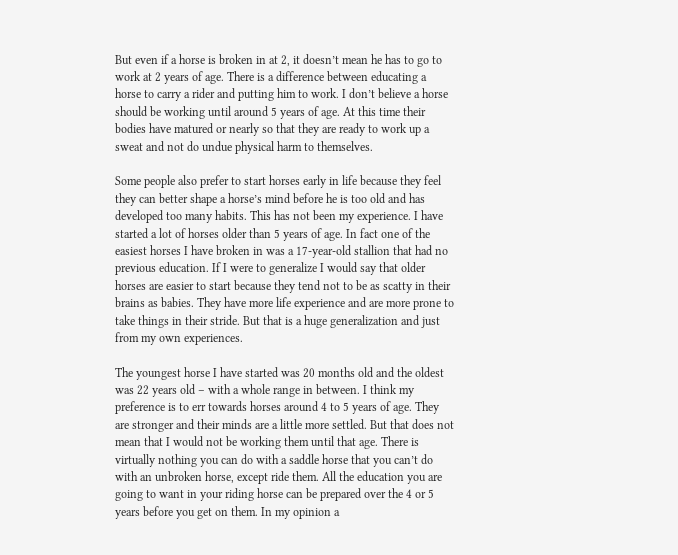But even if a horse is broken in at 2, it doesn’t mean he has to go to work at 2 years of age. There is a difference between educating a horse to carry a rider and putting him to work. I don’t believe a horse should be working until around 5 years of age. At this time their bodies have matured or nearly so that they are ready to work up a sweat and not do undue physical harm to themselves.

Some people also prefer to start horses early in life because they feel they can better shape a horse’s mind before he is too old and has developed too many habits. This has not been my experience. I have started a lot of horses older than 5 years of age. In fact one of the easiest horses I have broken in was a 17-year-old stallion that had no previous education. If I were to generalize I would say that older horses are easier to start because they tend not to be as scatty in their brains as babies. They have more life experience and are more prone to take things in their stride. But that is a huge generalization and just from my own experiences.

The youngest horse I have started was 20 months old and the oldest was 22 years old – with a whole range in between. I think my preference is to err towards horses around 4 to 5 years of age. They are stronger and their minds are a little more settled. But that does not mean that I would not be working them until that age. There is virtually nothing you can do with a saddle horse that you can’t do with an unbroken horse, except ride them. All the education you are going to want in your riding horse can be prepared over the 4 or 5 years before you get on them. In my opinion a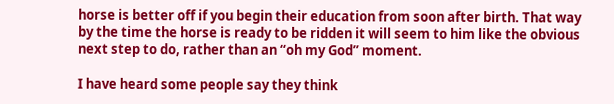horse is better off if you begin their education from soon after birth. That way by the time the horse is ready to be ridden it will seem to him like the obvious next step to do, rather than an “oh my God” moment.

I have heard some people say they think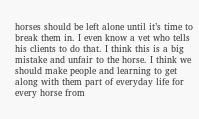horses should be left alone until it’s time to break them in. I even know a vet who tells his clients to do that. I think this is a big mistake and unfair to the horse. I think we should make people and learning to get along with them part of everyday life for every horse from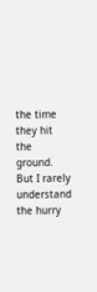the time they hit the ground. But I rarely understand the hurry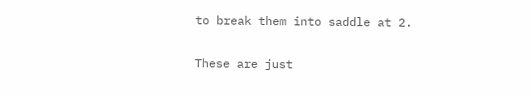to break them into saddle at 2.

These are just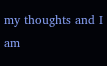my thoughts and I am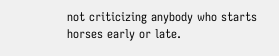not criticizing anybody who starts horses early or late.